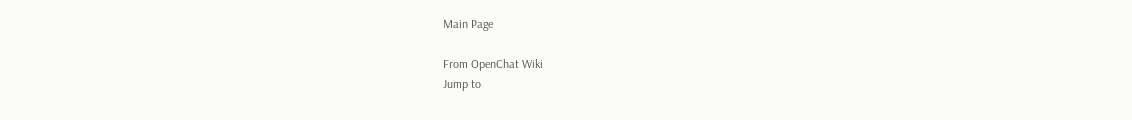Main Page

From OpenChat Wiki
Jump to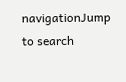navigationJump to search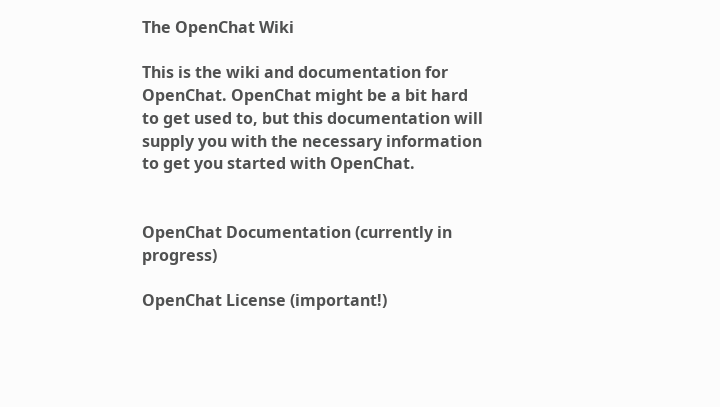The OpenChat Wiki

This is the wiki and documentation for OpenChat. OpenChat might be a bit hard to get used to, but this documentation will supply you with the necessary information to get you started with OpenChat.


OpenChat Documentation (currently in progress)

OpenChat License (important!)